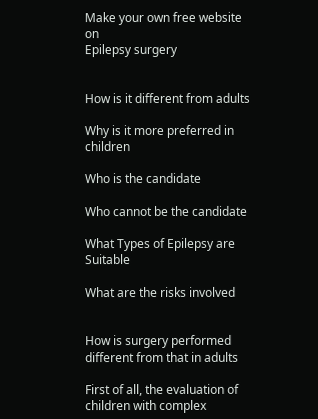Make your own free website on
Epilepsy surgery


How is it different from adults

Why is it more preferred in children

Who is the candidate

Who cannot be the candidate

What Types of Epilepsy are Suitable

What are the risks involved


How is surgery performed different from that in adults

First of all, the evaluation of children with complex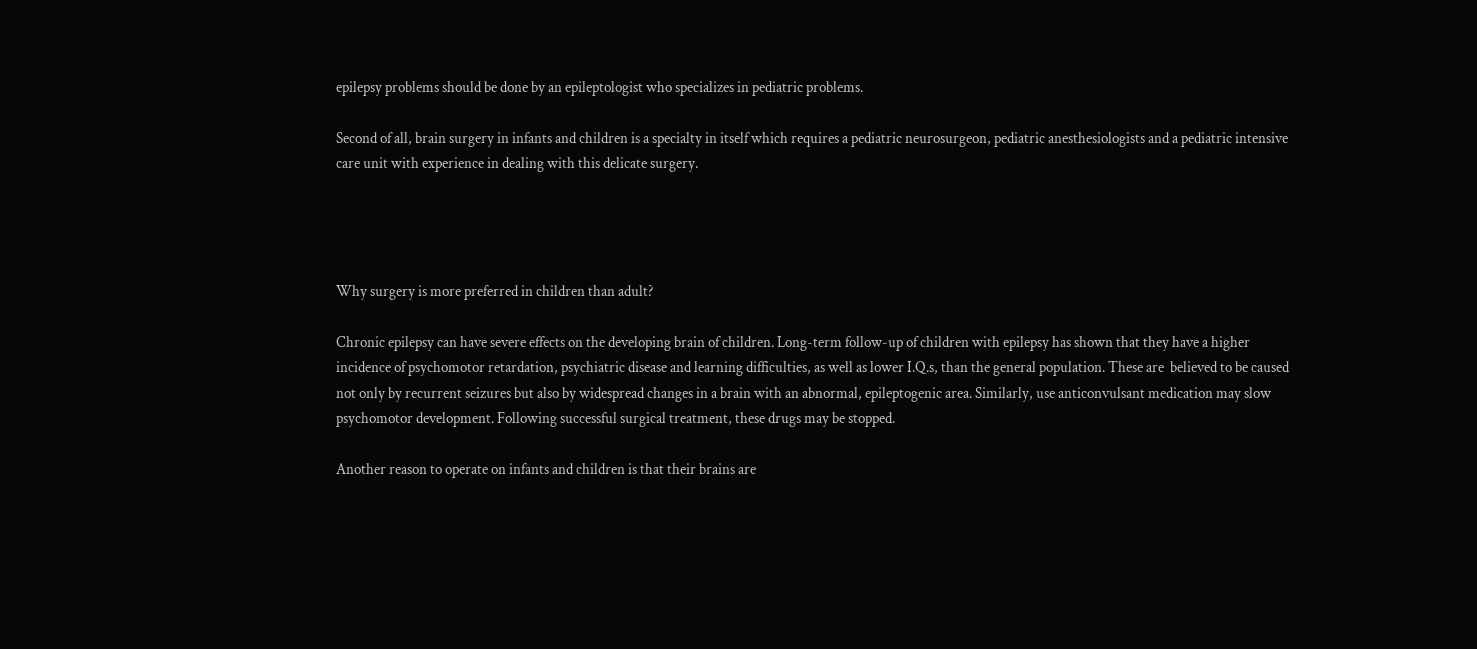epilepsy problems should be done by an epileptologist who specializes in pediatric problems.

Second of all, brain surgery in infants and children is a specialty in itself which requires a pediatric neurosurgeon, pediatric anesthesiologists and a pediatric intensive care unit with experience in dealing with this delicate surgery.




Why surgery is more preferred in children than adult?

Chronic epilepsy can have severe effects on the developing brain of children. Long-term follow-up of children with epilepsy has shown that they have a higher incidence of psychomotor retardation, psychiatric disease and learning difficulties, as well as lower I.Q.s, than the general population. These are  believed to be caused not only by recurrent seizures but also by widespread changes in a brain with an abnormal, epileptogenic area. Similarly, use anticonvulsant medication may slow psychomotor development. Following successful surgical treatment, these drugs may be stopped.

Another reason to operate on infants and children is that their brains are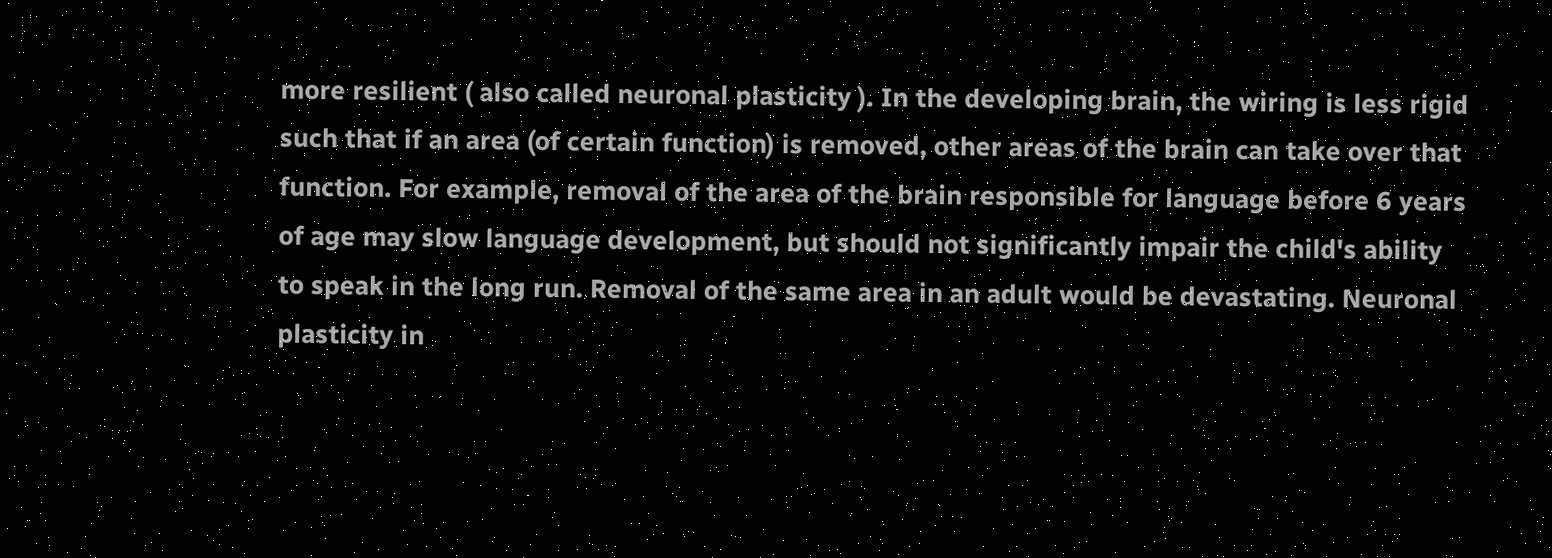more resilient ( also called neuronal plasticity ). In the developing brain, the wiring is less rigid such that if an area (of certain function) is removed, other areas of the brain can take over that function. For example, removal of the area of the brain responsible for language before 6 years of age may slow language development, but should not significantly impair the child's ability to speak in the long run. Removal of the same area in an adult would be devastating. Neuronal plasticity in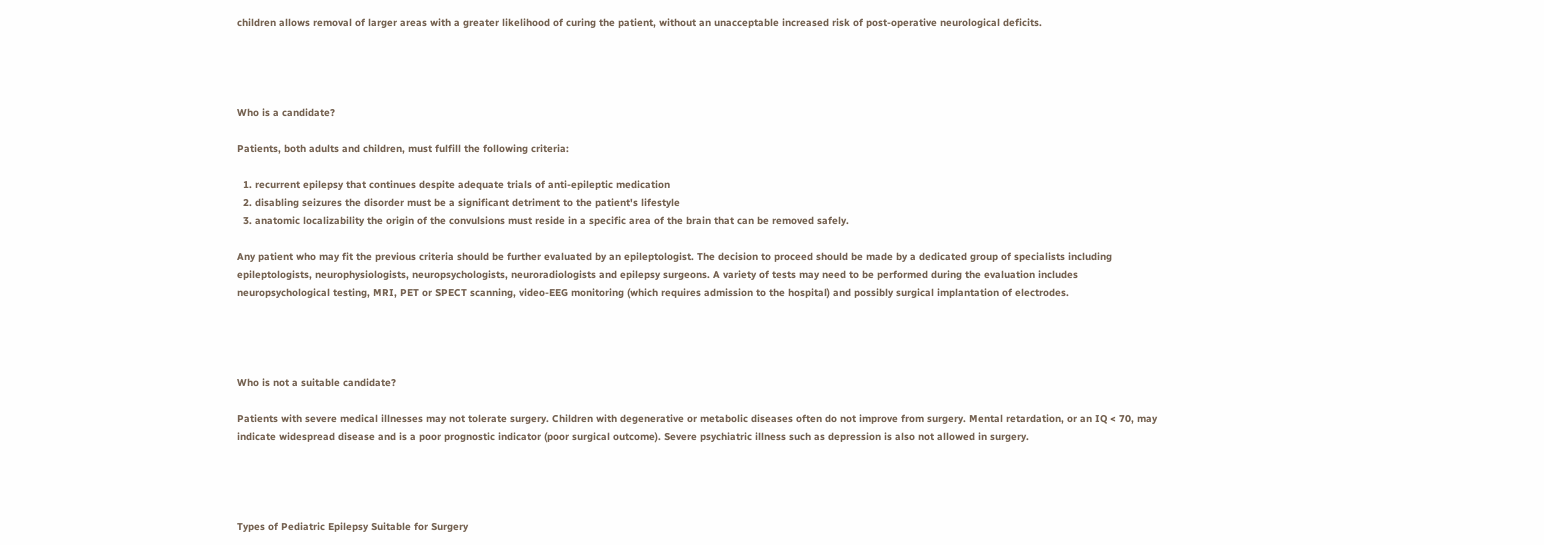children allows removal of larger areas with a greater likelihood of curing the patient, without an unacceptable increased risk of post-operative neurological deficits.




Who is a candidate?

Patients, both adults and children, must fulfill the following criteria:

  1. recurrent epilepsy that continues despite adequate trials of anti-epileptic medication
  2. disabling seizures the disorder must be a significant detriment to the patient's lifestyle
  3. anatomic localizability the origin of the convulsions must reside in a specific area of the brain that can be removed safely.

Any patient who may fit the previous criteria should be further evaluated by an epileptologist. The decision to proceed should be made by a dedicated group of specialists including epileptologists, neurophysiologists, neuropsychologists, neuroradiologists and epilepsy surgeons. A variety of tests may need to be performed during the evaluation includes neuropsychological testing, MRI, PET or SPECT scanning, video-EEG monitoring (which requires admission to the hospital) and possibly surgical implantation of electrodes.




Who is not a suitable candidate?

Patients with severe medical illnesses may not tolerate surgery. Children with degenerative or metabolic diseases often do not improve from surgery. Mental retardation, or an IQ < 70, may indicate widespread disease and is a poor prognostic indicator (poor surgical outcome). Severe psychiatric illness such as depression is also not allowed in surgery.




Types of Pediatric Epilepsy Suitable for Surgery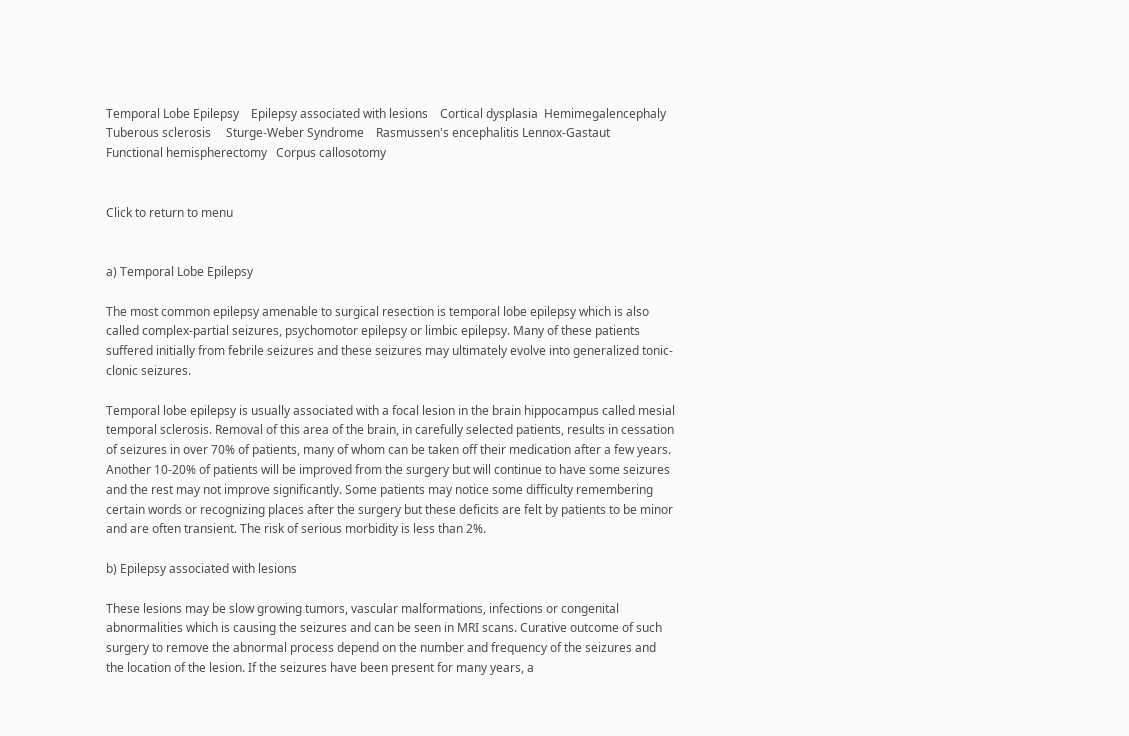Temporal Lobe Epilepsy    Epilepsy associated with lesions    Cortical dysplasia  Hemimegalencephaly    Tuberous sclerosis     Sturge-Weber Syndrome    Rasmussen's encephalitis Lennox-Gastaut   Functional hemispherectomy   Corpus callosotomy


Click to return to menu


a) Temporal Lobe Epilepsy

The most common epilepsy amenable to surgical resection is temporal lobe epilepsy which is also called complex-partial seizures, psychomotor epilepsy or limbic epilepsy. Many of these patients suffered initially from febrile seizures and these seizures may ultimately evolve into generalized tonic-clonic seizures.

Temporal lobe epilepsy is usually associated with a focal lesion in the brain hippocampus called mesial temporal sclerosis. Removal of this area of the brain, in carefully selected patients, results in cessation of seizures in over 70% of patients, many of whom can be taken off their medication after a few years. Another 10-20% of patients will be improved from the surgery but will continue to have some seizures and the rest may not improve significantly. Some patients may notice some difficulty remembering certain words or recognizing places after the surgery but these deficits are felt by patients to be minor and are often transient. The risk of serious morbidity is less than 2%.

b) Epilepsy associated with lesions

These lesions may be slow growing tumors, vascular malformations, infections or congenital abnormalities which is causing the seizures and can be seen in MRI scans. Curative outcome of such surgery to remove the abnormal process depend on the number and frequency of the seizures and the location of the lesion. If the seizures have been present for many years, a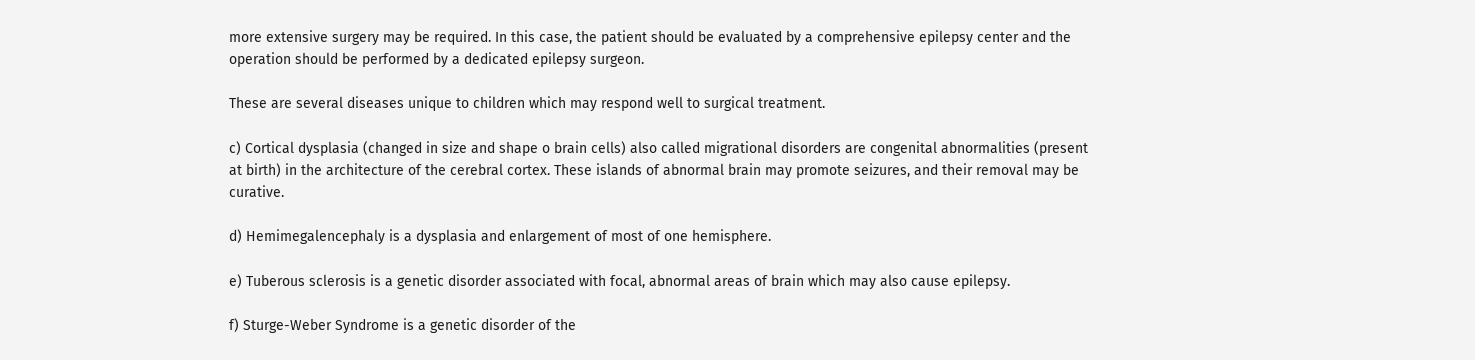more extensive surgery may be required. In this case, the patient should be evaluated by a comprehensive epilepsy center and the operation should be performed by a dedicated epilepsy surgeon.

These are several diseases unique to children which may respond well to surgical treatment.

c) Cortical dysplasia (changed in size and shape o brain cells) also called migrational disorders are congenital abnormalities (present at birth) in the architecture of the cerebral cortex. These islands of abnormal brain may promote seizures, and their removal may be curative.

d) Hemimegalencephaly is a dysplasia and enlargement of most of one hemisphere.

e) Tuberous sclerosis is a genetic disorder associated with focal, abnormal areas of brain which may also cause epilepsy.

f) Sturge-Weber Syndrome is a genetic disorder of the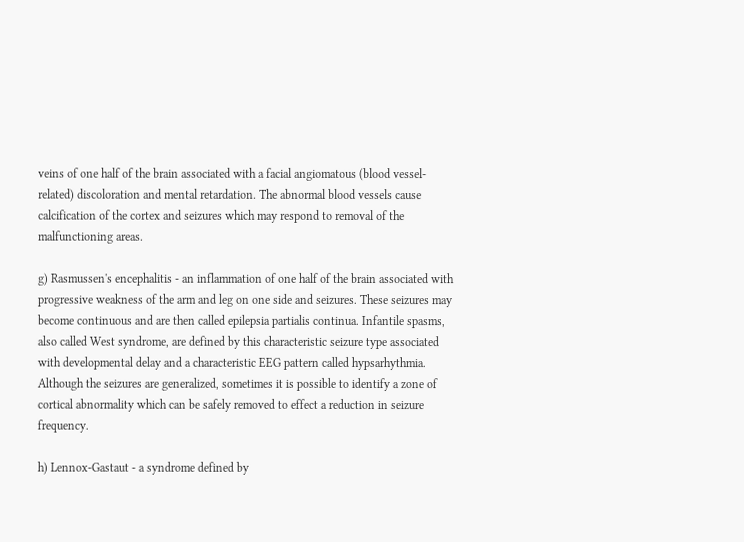veins of one half of the brain associated with a facial angiomatous (blood vessel-related) discoloration and mental retardation. The abnormal blood vessels cause calcification of the cortex and seizures which may respond to removal of the malfunctioning areas.

g) Rasmussen's encephalitis - an inflammation of one half of the brain associated with progressive weakness of the arm and leg on one side and seizures. These seizures may become continuous and are then called epilepsia partialis continua. Infantile spasms, also called West syndrome, are defined by this characteristic seizure type associated with developmental delay and a characteristic EEG pattern called hypsarhythmia. Although the seizures are generalized, sometimes it is possible to identify a zone of cortical abnormality which can be safely removed to effect a reduction in seizure frequency.

h) Lennox-Gastaut - a syndrome defined by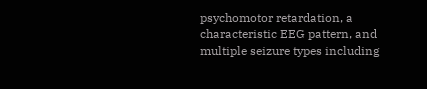psychomotor retardation, a characteristic EEG pattern, and multiple seizure types including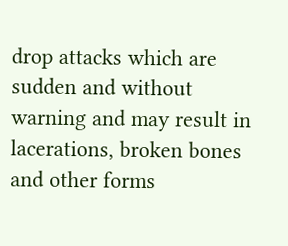drop attacks which are sudden and without warning and may result in lacerations, broken bones and other forms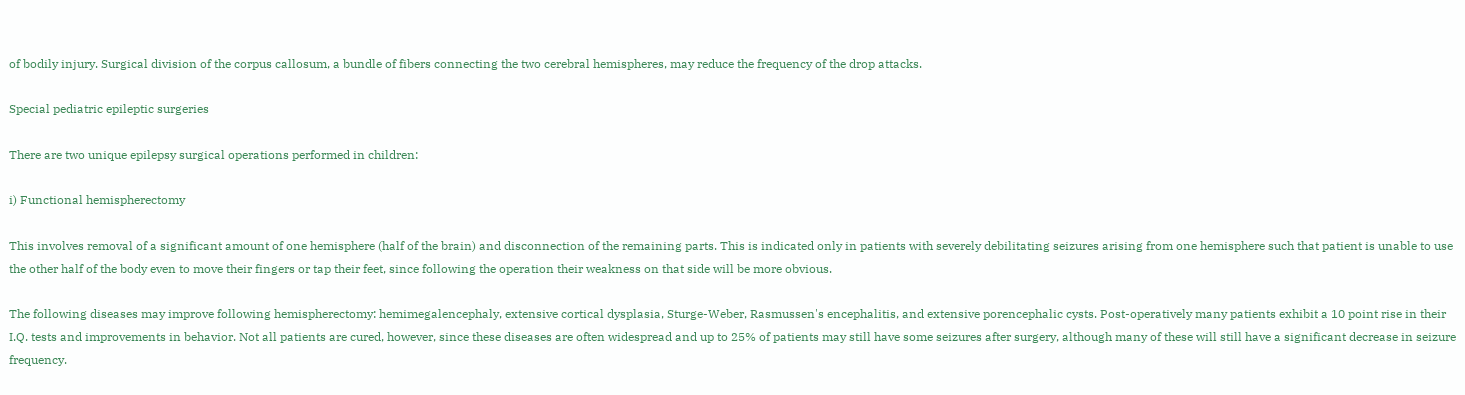of bodily injury. Surgical division of the corpus callosum, a bundle of fibers connecting the two cerebral hemispheres, may reduce the frequency of the drop attacks.

Special pediatric epileptic surgeries

There are two unique epilepsy surgical operations performed in children:

i) Functional hemispherectomy

This involves removal of a significant amount of one hemisphere (half of the brain) and disconnection of the remaining parts. This is indicated only in patients with severely debilitating seizures arising from one hemisphere such that patient is unable to use the other half of the body even to move their fingers or tap their feet, since following the operation their weakness on that side will be more obvious.

The following diseases may improve following hemispherectomy: hemimegalencephaly, extensive cortical dysplasia, Sturge-Weber, Rasmussen's encephalitis, and extensive porencephalic cysts. Post-operatively many patients exhibit a 10 point rise in their I.Q. tests and improvements in behavior. Not all patients are cured, however, since these diseases are often widespread and up to 25% of patients may still have some seizures after surgery, although many of these will still have a significant decrease in seizure frequency.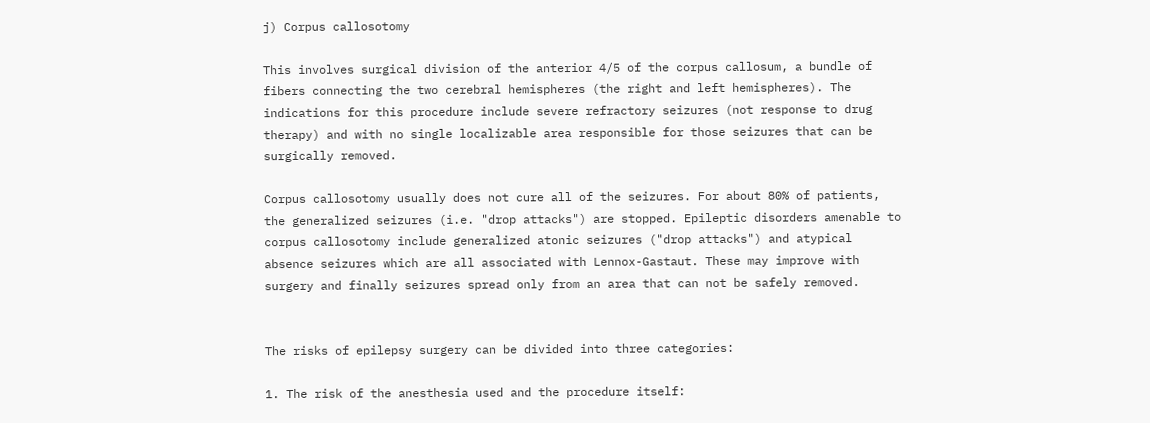j) Corpus callosotomy

This involves surgical division of the anterior 4/5 of the corpus callosum, a bundle of fibers connecting the two cerebral hemispheres (the right and left hemispheres). The indications for this procedure include severe refractory seizures (not response to drug therapy) and with no single localizable area responsible for those seizures that can be surgically removed.

Corpus callosotomy usually does not cure all of the seizures. For about 80% of patients, the generalized seizures (i.e. "drop attacks") are stopped. Epileptic disorders amenable to corpus callosotomy include generalized atonic seizures ("drop attacks") and atypical absence seizures which are all associated with Lennox-Gastaut. These may improve with surgery and finally seizures spread only from an area that can not be safely removed.


The risks of epilepsy surgery can be divided into three categories:

1. The risk of the anesthesia used and the procedure itself: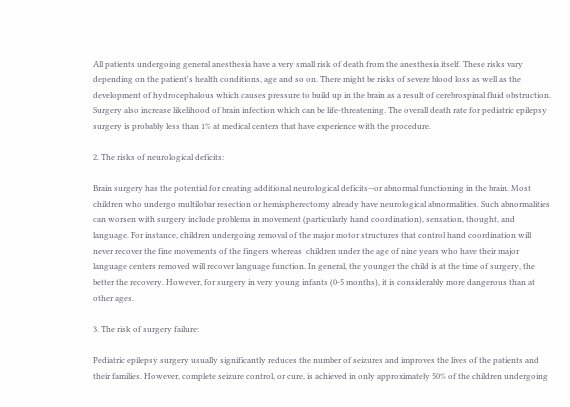All patients undergoing general anesthesia have a very small risk of death from the anesthesia itself. These risks vary depending on the patient's health conditions, age and so on. There might be risks of severe blood loss as well as the development of hydrocephalous which causes pressure to build up in the brain as a result of cerebrospinal fluid obstruction. Surgery also increase likelihood of brain infection which can be life-threatening. The overall death rate for pediatric epilepsy surgery is probably less than 1% at medical centers that have experience with the procedure.

2. The risks of neurological deficits:

Brain surgery has the potential for creating additional neurological deficits--or abnormal functioning in the brain. Most children who undergo multilobar resection or hemispherectomy already have neurological abnormalities. Such abnormalities can worsen with surgery include problems in movement (particularly hand coordination), sensation, thought, and language. For instance, children undergoing removal of the major motor structures that control hand coordination will never recover the fine movements of the fingers whereas  children under the age of nine years who have their major language centers removed will recover language function. In general, the younger the child is at the time of surgery, the better the recovery. However, for surgery in very young infants (0-5 months), it is considerably more dangerous than at other ages.

3. The risk of surgery failure:

Pediatric epilepsy surgery usually significantly reduces the number of seizures and improves the lives of the patients and their families. However, complete seizure control, or cure, is achieved in only approximately 50% of the children undergoing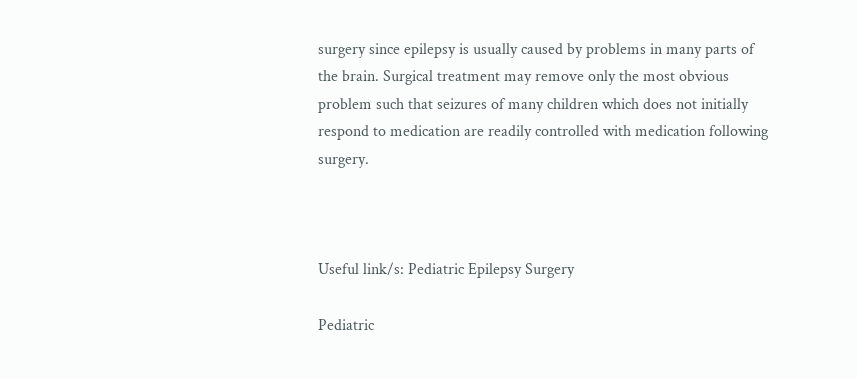surgery since epilepsy is usually caused by problems in many parts of the brain. Surgical treatment may remove only the most obvious problem such that seizures of many children which does not initially respond to medication are readily controlled with medication following surgery.



Useful link/s: Pediatric Epilepsy Surgery

Pediatric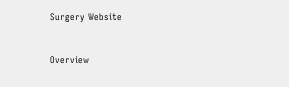Surgery Website


Overview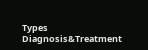Types      Diagnosis&Treatment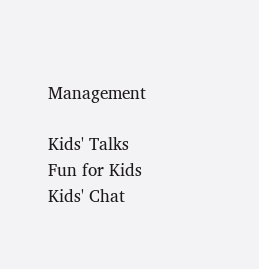Management

Kids' Talks     Fun for Kids     Kids' Chat